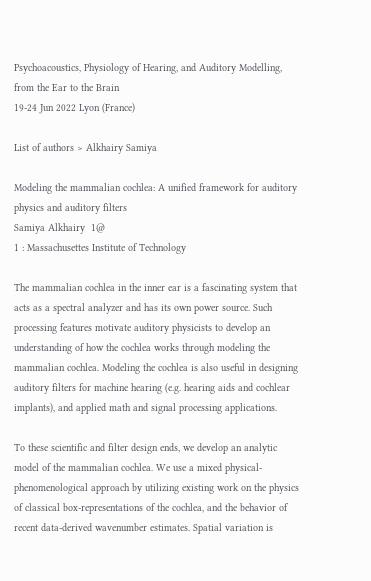Psychoacoustics, Physiology of Hearing, and Auditory Modelling, from the Ear to the Brain
19-24 Jun 2022 Lyon (France)

List of authors > Alkhairy Samiya

Modeling the mammalian cochlea: A unified framework for auditory physics and auditory filters
Samiya Alkhairy  1@
1 : Massachusettes Institute of Technology

The mammalian cochlea in the inner ear is a fascinating system that acts as a spectral analyzer and has its own power source. Such processing features motivate auditory physicists to develop an understanding of how the cochlea works through modeling the mammalian cochlea. Modeling the cochlea is also useful in designing auditory filters for machine hearing (e.g. hearing aids and cochlear implants), and applied math and signal processing applications.

To these scientific and filter design ends, we develop an analytic model of the mammalian cochlea. We use a mixed physical-phenomenological approach by utilizing existing work on the physics of classical box-representations of the cochlea, and the behavior of recent data-derived wavenumber estimates. Spatial variation is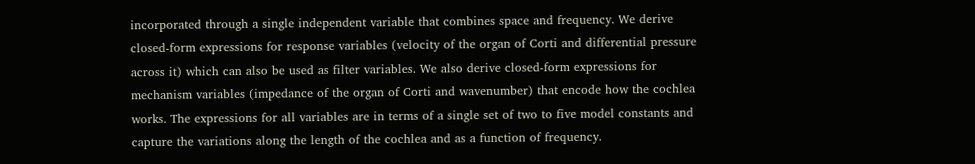incorporated through a single independent variable that combines space and frequency. We derive closed-form expressions for response variables (velocity of the organ of Corti and differential pressure across it) which can also be used as filter variables. We also derive closed-form expressions for mechanism variables (impedance of the organ of Corti and wavenumber) that encode how the cochlea works. The expressions for all variables are in terms of a single set of two to five model constants and capture the variations along the length of the cochlea and as a function of frequency.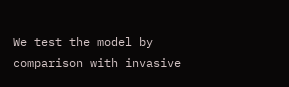We test the model by comparison with invasive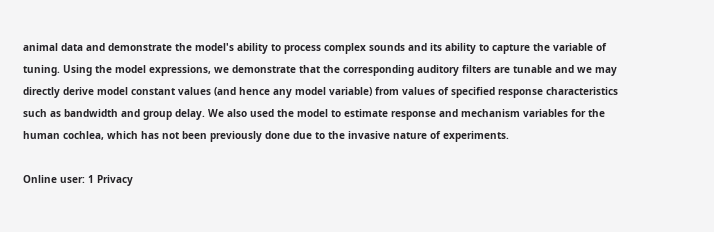animal data and demonstrate the model's ability to process complex sounds and its ability to capture the variable of tuning. Using the model expressions, we demonstrate that the corresponding auditory filters are tunable and we may directly derive model constant values (and hence any model variable) from values of specified response characteristics such as bandwidth and group delay. We also used the model to estimate response and mechanism variables for the human cochlea, which has not been previously done due to the invasive nature of experiments.

Online user: 1 Privacy